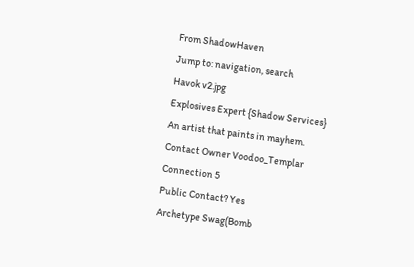From ShadowHaven
Jump to: navigation, search
Havok v2.jpg
Explosives Expert {Shadow Services}
An artist that paints in mayhem.
Contact Owner Voodoo_Templar
Connection 5
Public Contact? Yes
Archetype Swag(Bomb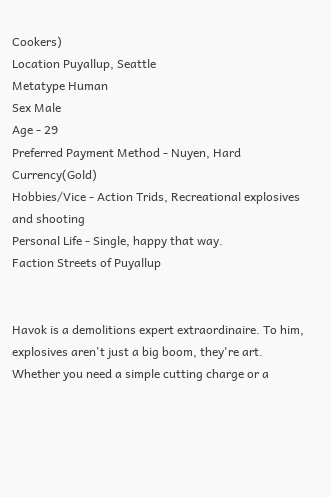Cookers)
Location Puyallup, Seattle
Metatype Human
Sex Male
Age - 29
Preferred Payment Method - Nuyen, Hard Currency(Gold)
Hobbies/Vice - Action Trids, Recreational explosives and shooting
Personal Life - Single, happy that way.
Faction Streets of Puyallup


Havok is a demolitions expert extraordinaire. To him, explosives aren't just a big boom, they're art. Whether you need a simple cutting charge or a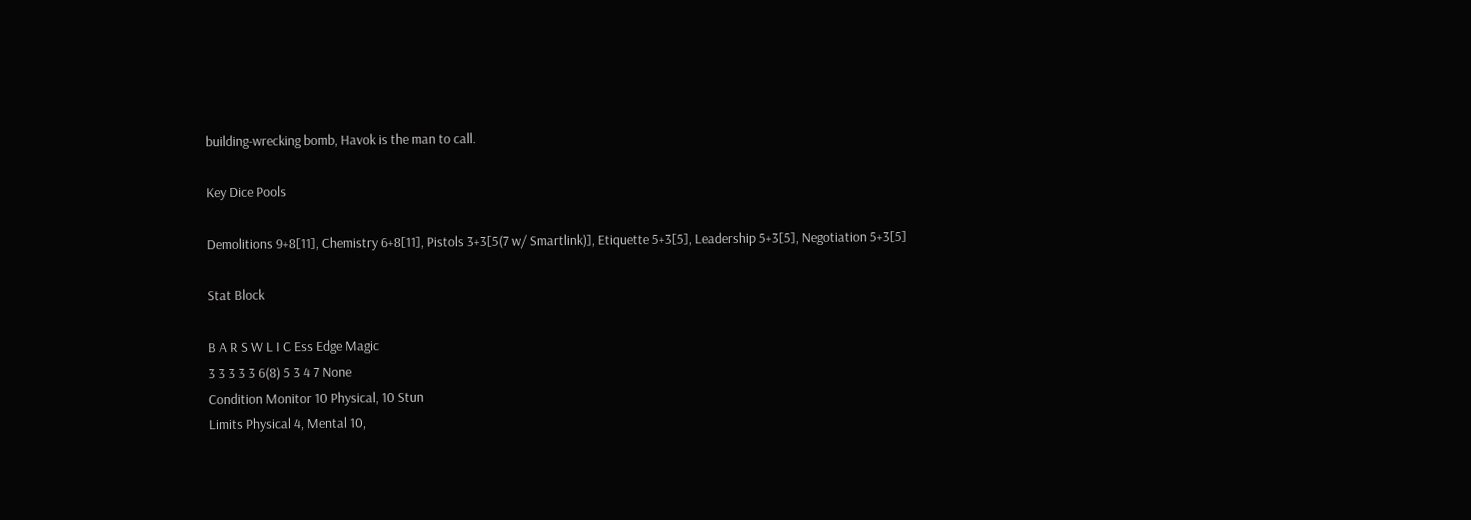building-wrecking bomb, Havok is the man to call.

Key Dice Pools

Demolitions 9+8[11], Chemistry 6+8[11], Pistols 3+3[5(7 w/ Smartlink)], Etiquette 5+3[5], Leadership 5+3[5], Negotiation 5+3[5]

Stat Block

B A R S W L I C Ess Edge Magic
3 3 3 3 3 6(8) 5 3 4 7 None
Condition Monitor 10 Physical, 10 Stun
Limits Physical 4, Mental 10,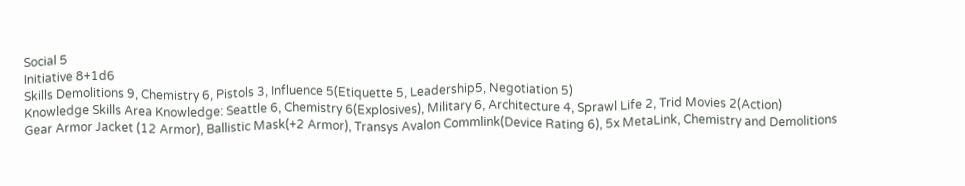Social 5
Initiative 8+1d6
Skills Demolitions 9, Chemistry 6, Pistols 3, Influence 5(Etiquette 5, Leadership5, Negotiation 5)
Knowledge Skills Area Knowledge: Seattle 6, Chemistry 6(Explosives), Military 6, Architecture 4, Sprawl Life 2, Trid Movies 2(Action)
Gear Armor Jacket (12 Armor), Ballistic Mask(+2 Armor), Transys Avalon Commlink(Device Rating 6), 5x MetaLink, Chemistry and Demolitions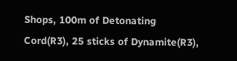Shops, 100m of Detonating Cord(R3), 25 sticks of Dynamite(R3),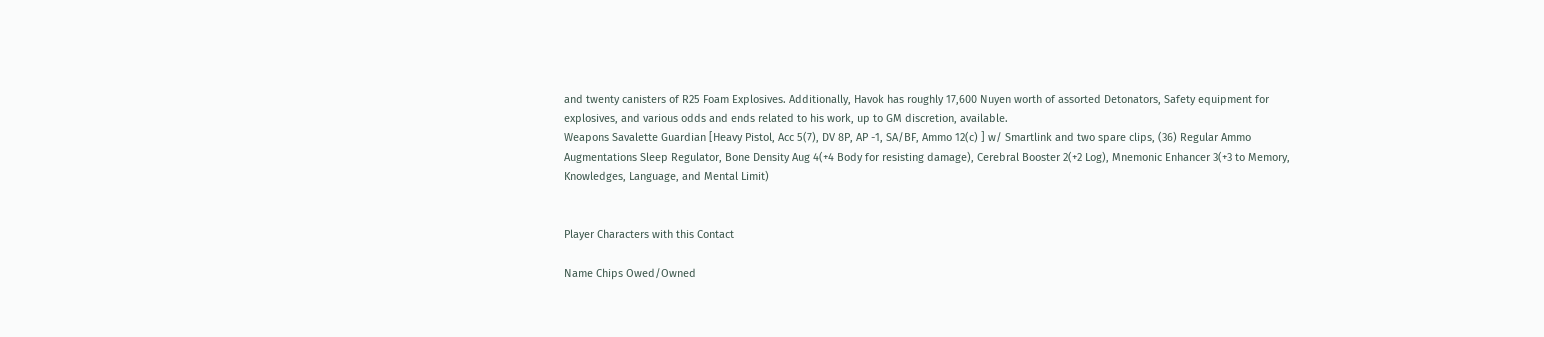and twenty canisters of R25 Foam Explosives. Additionally, Havok has roughly 17,600 Nuyen worth of assorted Detonators, Safety equipment for explosives, and various odds and ends related to his work, up to GM discretion, available.
Weapons Savalette Guardian [Heavy Pistol, Acc 5(7), DV 8P, AP -1, SA/BF, Ammo 12(c) ] w/ Smartlink and two spare clips, (36) Regular Ammo
Augmentations Sleep Regulator, Bone Density Aug 4(+4 Body for resisting damage), Cerebral Booster 2(+2 Log), Mnemonic Enhancer 3(+3 to Memory, Knowledges, Language, and Mental Limit)


Player Characters with this Contact

Name Chips Owed/Owned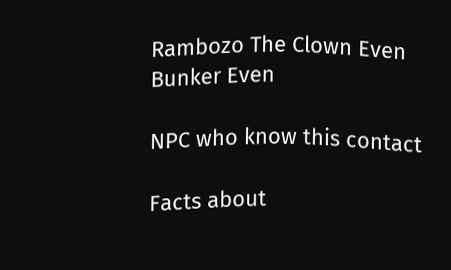Rambozo The Clown Even
Bunker Even

NPC who know this contact

Facts about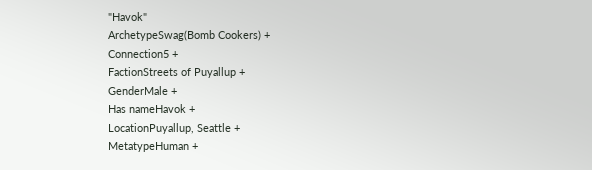"Havok"
ArchetypeSwag(Bomb Cookers) +
Connection5 +
FactionStreets of Puyallup +
GenderMale +
Has nameHavok +
LocationPuyallup, Seattle +
MetatypeHuman +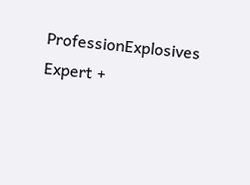ProfessionExplosives Expert +